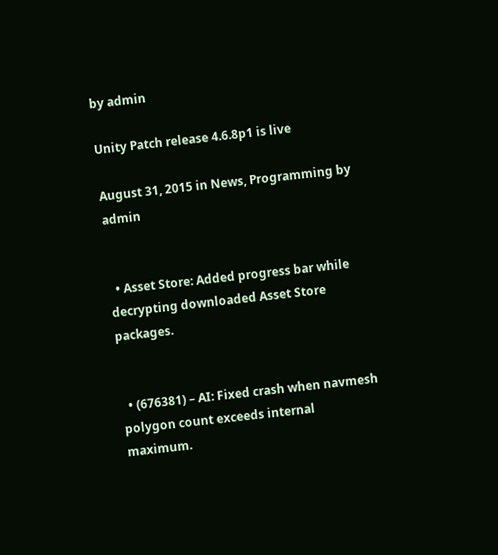by admin

Unity Patch release 4.6.8p1 is live

August 31, 2015 in News, Programming by admin


  • Asset Store: Added progress bar while decrypting downloaded Asset Store packages.


  • (676381) – AI: Fixed crash when navmesh polygon count exceeds internal maximum.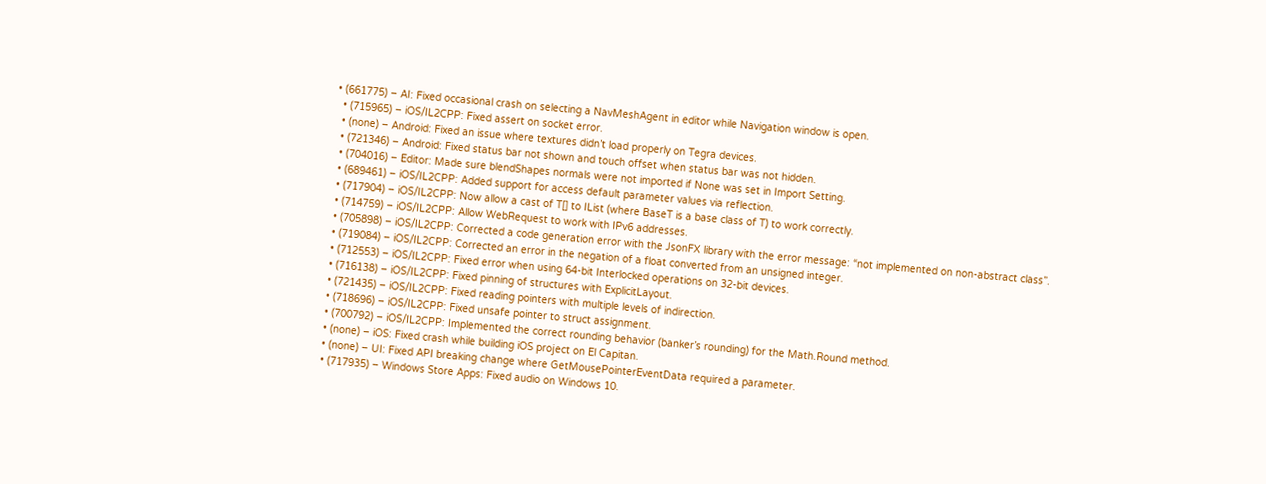• (661775) – AI: Fixed occasional crash on selecting a NavMeshAgent in editor while Navigation window is open.
  • (715965) – iOS/IL2CPP: Fixed assert on socket error.
  • (none) – Android: Fixed an issue where textures didn’t load properly on Tegra devices.
  • (721346) – Android: Fixed status bar not shown and touch offset when status bar was not hidden.
  • (704016) – Editor: Made sure blendShapes normals were not imported if None was set in Import Setting.
  • (689461) – iOS/IL2CPP: Added support for access default parameter values via reflection.
  • (717904) – iOS/IL2CPP: Now allow a cast of T[] to IList (where BaseT is a base class of T) to work correctly.
  • (714759) – iOS/IL2CPP: Allow WebRequest to work with IPv6 addresses.
  • (705898) – iOS/IL2CPP: Corrected a code generation error with the JsonFX library with the error message: “not implemented on non-abstract class”.
  • (719084) – iOS/IL2CPP: Corrected an error in the negation of a float converted from an unsigned integer.
  • (712553) – iOS/IL2CPP: Fixed error when using 64-bit Interlocked operations on 32-bit devices.
  • (716138) – iOS/IL2CPP: Fixed pinning of structures with ExplicitLayout.
  • (721435) – iOS/IL2CPP: Fixed reading pointers with multiple levels of indirection.
  • (718696) – iOS/IL2CPP: Fixed unsafe pointer to struct assignment.
  • (700792) – iOS/IL2CPP: Implemented the correct rounding behavior (banker’s rounding) for the Math.Round method.
  • (none) – iOS: Fixed crash while building iOS project on El Capitan.
  • (none) – UI: Fixed API breaking change where GetMousePointerEventData required a parameter.
  • (717935) – Windows Store Apps: Fixed audio on Windows 10.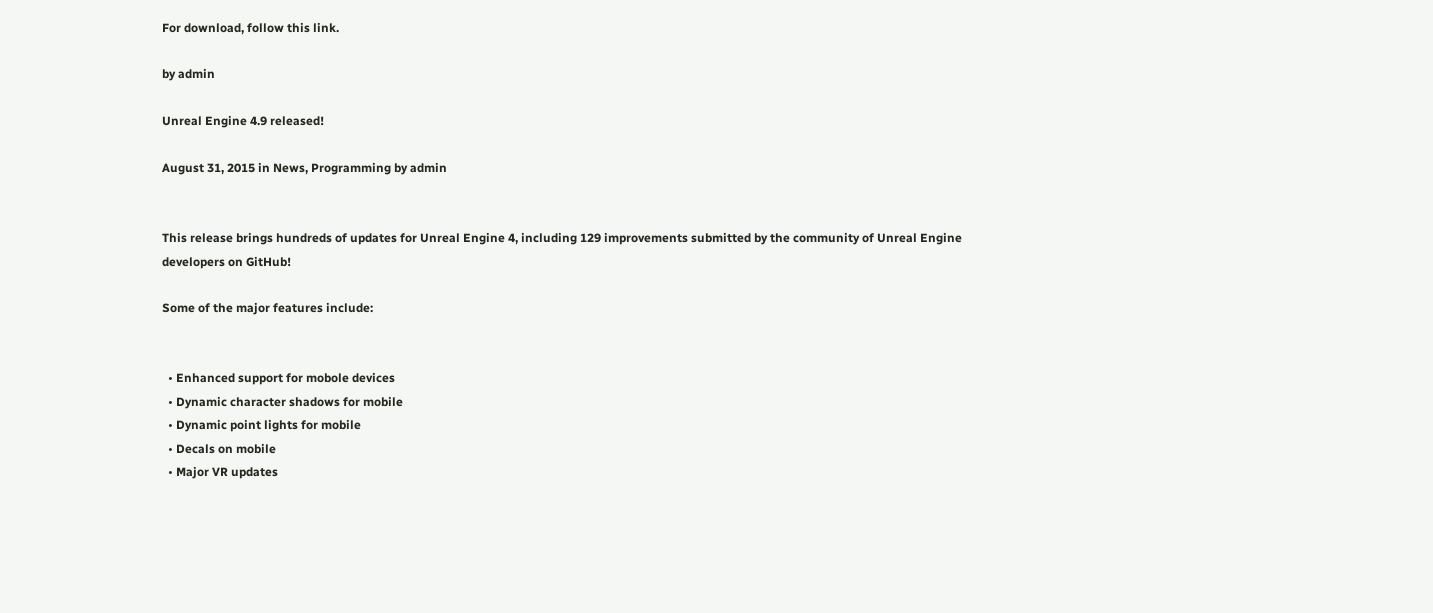For download, follow this link.

by admin

Unreal Engine 4.9 released!

August 31, 2015 in News, Programming by admin


This release brings hundreds of updates for Unreal Engine 4, including 129 improvements submitted by the community of Unreal Engine developers on GitHub!

Some of the major features include:


  • Enhanced support for mobole devices
  • Dynamic character shadows for mobile
  • Dynamic point lights for mobile
  • Decals on mobile
  • Major VR updates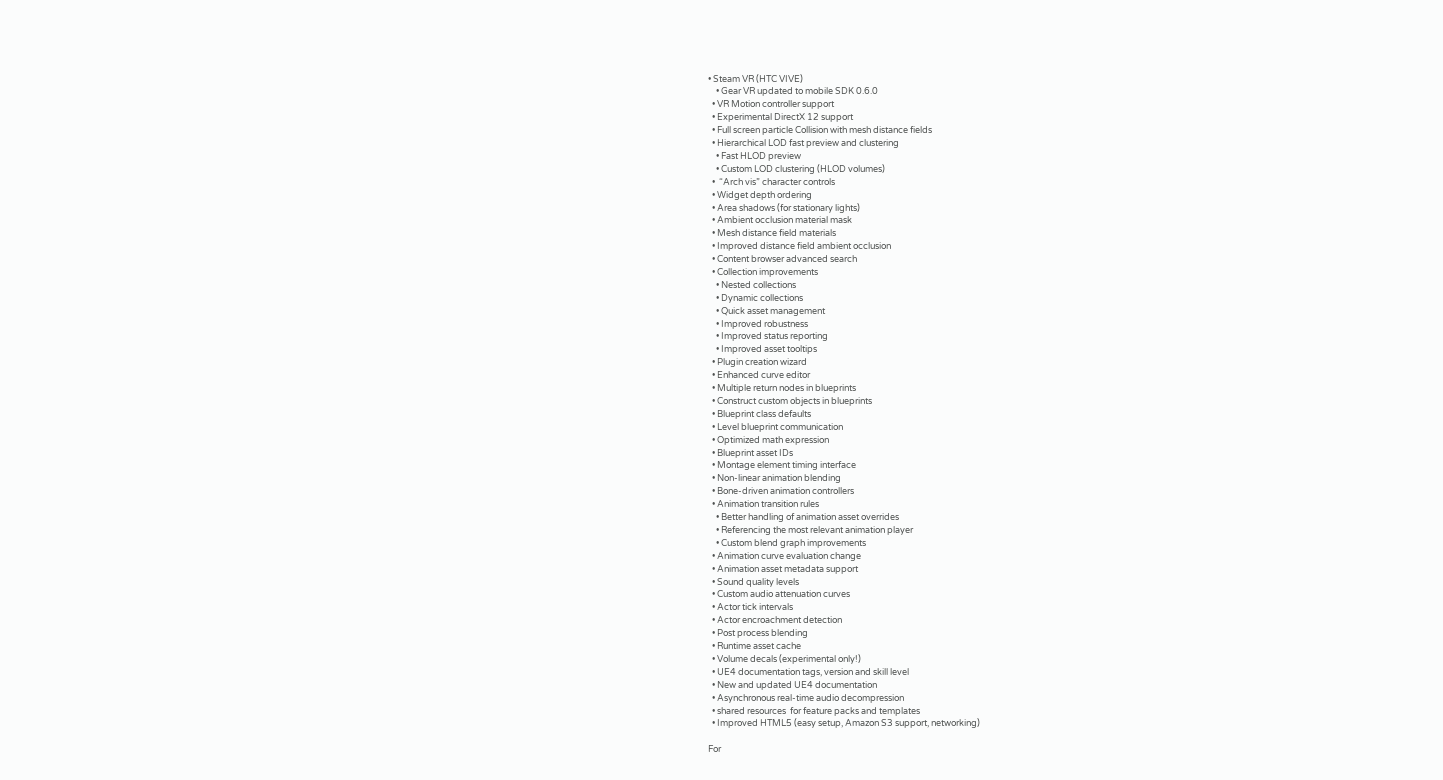• Steam VR (HTC VIVE)
    • Gear VR updated to mobile SDK 0.6.0
  • VR Motion controller support
  • Experimental DirectX 12 support
  • Full screen particle Collision with mesh distance fields
  • Hierarchical LOD fast preview and clustering
    • Fast HLOD preview
    • Custom LOD clustering (HLOD volumes)
  •  “Arch vis” character controls
  • Widget depth ordering
  • Area shadows (for stationary lights)
  • Ambient occlusion material mask
  • Mesh distance field materials
  • Improved distance field ambient occlusion
  • Content browser advanced search
  • Collection improvements
    • Nested collections
    • Dynamic collections
    • Quick asset management
    • Improved robustness
    • Improved status reporting
    • Improved asset tooltips
  • Plugin creation wizard
  • Enhanced curve editor
  • Multiple return nodes in blueprints
  • Construct custom objects in blueprints
  • Blueprint class defaults
  • Level blueprint communication
  • Optimized math expression
  • Blueprint asset IDs
  • Montage element timing interface
  • Non-linear animation blending
  • Bone-driven animation controllers
  • Animation transition rules
    • Better handling of animation asset overrides
    • Referencing the most relevant animation player
    • Custom blend graph improvements
  • Animation curve evaluation change
  • Animation asset metadata support
  • Sound quality levels
  • Custom audio attenuation curves
  • Actor tick intervals
  • Actor encroachment detection
  • Post process blending
  • Runtime asset cache
  • Volume decals (experimental only!)
  • UE4 documentation tags, version and skill level
  • New and updated UE4 documentation
  • Asynchronous real-time audio decompression
  • shared resources  for feature packs and templates
  • Improved HTML5 (easy setup, Amazon S3 support, networking)

For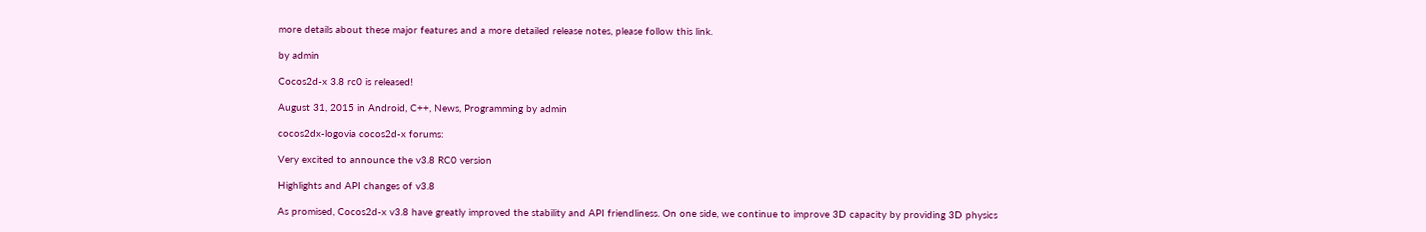more details about these major features and a more detailed release notes, please follow this link.

by admin

Cocos2d-x 3.8 rc0 is released!

August 31, 2015 in Android, C++, News, Programming by admin

cocos2dx-logovia cocos2d-x forums:

Very excited to announce the v3.8 RC0 version

Highlights and API changes of v3.8

As promised, Cocos2d-x v3.8 have greatly improved the stability and API friendliness. On one side, we continue to improve 3D capacity by providing 3D physics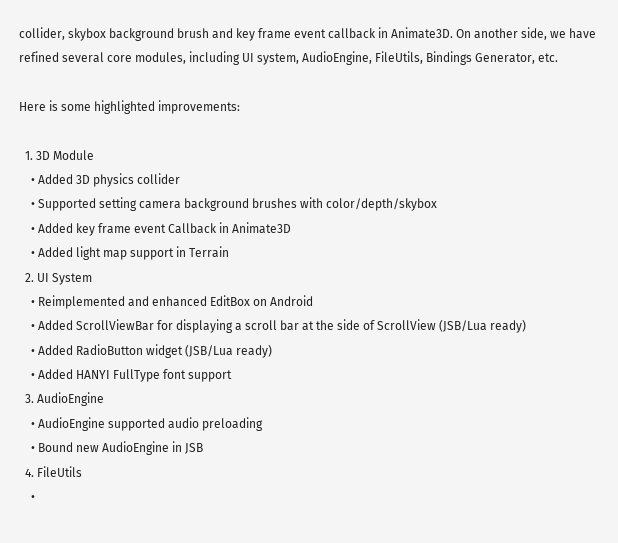collider, skybox background brush and key frame event callback in Animate3D. On another side, we have refined several core modules, including UI system, AudioEngine, FileUtils, Bindings Generator, etc.

Here is some highlighted improvements:

  1. 3D Module
    • Added 3D physics collider
    • Supported setting camera background brushes with color/depth/skybox
    • Added key frame event Callback in Animate3D
    • Added light map support in Terrain
  2. UI System
    • Reimplemented and enhanced EditBox on Android
    • Added ScrollViewBar for displaying a scroll bar at the side of ScrollView (JSB/Lua ready)
    • Added RadioButton widget (JSB/Lua ready)
    • Added HANYI FullType font support
  3. AudioEngine
    • AudioEngine supported audio preloading
    • Bound new AudioEngine in JSB
  4. FileUtils
    •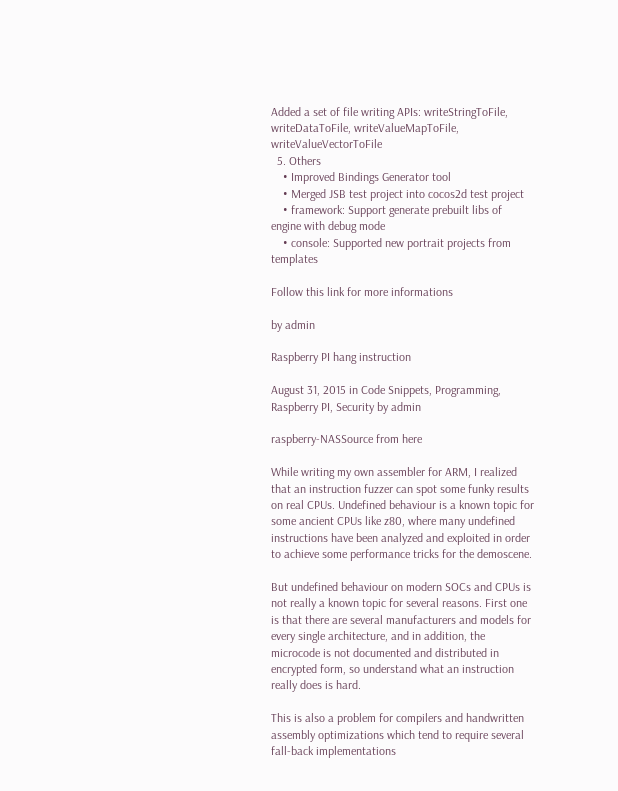Added a set of file writing APIs: writeStringToFile, writeDataToFile, writeValueMapToFile, writeValueVectorToFile
  5. Others
    • Improved Bindings Generator tool
    • Merged JSB test project into cocos2d test project
    • framework: Support generate prebuilt libs of engine with debug mode
    • console: Supported new portrait projects from templates

Follow this link for more informations

by admin

Raspberry PI hang instruction

August 31, 2015 in Code Snippets, Programming, Raspberry PI, Security by admin

raspberry-NASSource from here

While writing my own assembler for ARM, I realized that an instruction fuzzer can spot some funky results on real CPUs. Undefined behaviour is a known topic for some ancient CPUs like z80, where many undefined instructions have been analyzed and exploited in order to achieve some performance tricks for the demoscene.

But undefined behaviour on modern SOCs and CPUs is not really a known topic for several reasons. First one is that there are several manufacturers and models for every single architecture, and in addition, the microcode is not documented and distributed in encrypted form, so understand what an instruction really does is hard.

This is also a problem for compilers and handwritten assembly optimizations which tend to require several fall-back implementations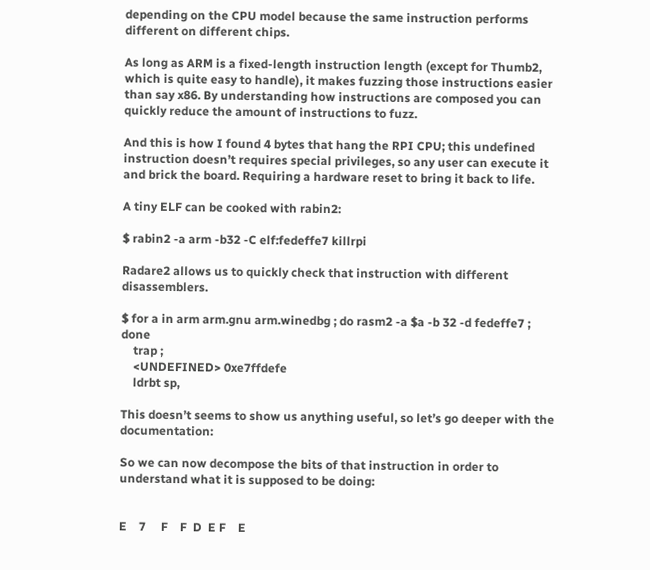depending on the CPU model because the same instruction performs different on different chips.

As long as ARM is a fixed-length instruction length (except for Thumb2, which is quite easy to handle), it makes fuzzing those instructions easier than say x86. By understanding how instructions are composed you can quickly reduce the amount of instructions to fuzz.

And this is how I found 4 bytes that hang the RPI CPU; this undefined instruction doesn’t requires special privileges, so any user can execute it and brick the board. Requiring a hardware reset to bring it back to life.

A tiny ELF can be cooked with rabin2:

$ rabin2 -a arm -b32 -C elf:fedeffe7 killrpi

Radare2 allows us to quickly check that instruction with different disassemblers.

$ for a in arm arm.gnu arm.winedbg ; do rasm2 -a $a -b 32 -d fedeffe7 ; done
    trap ;
    <UNDEFINED> 0xe7ffdefe
    ldrbt sp,

This doesn’t seems to show us anything useful, so let’s go deeper with the documentation:

So we can now decompose the bits of that instruction in order to understand what it is supposed to be doing:


E    7     F    F  D  E F    E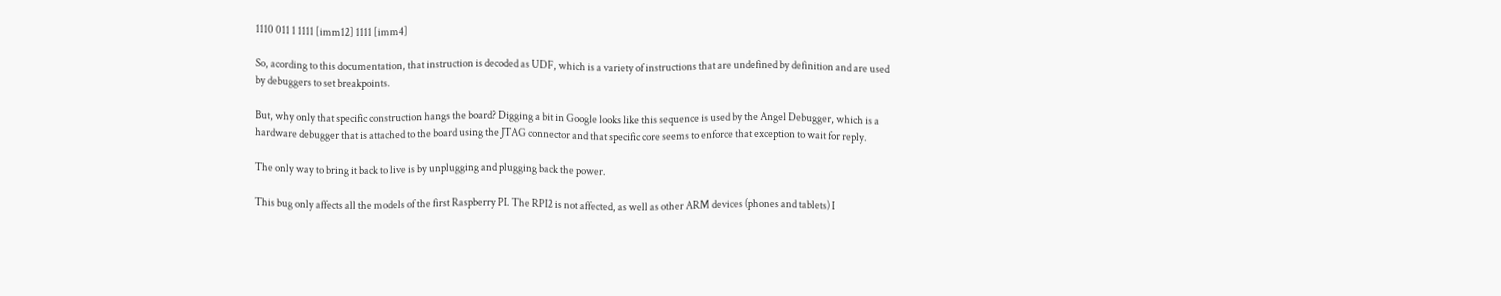1110 011 1 1111 [imm12] 1111 [imm4]

So, acording to this documentation, that instruction is decoded as UDF, which is a variety of instructions that are undefined by definition and are used by debuggers to set breakpoints.

But, why only that specific construction hangs the board? Digging a bit in Google looks like this sequence is used by the Angel Debugger, which is a hardware debugger that is attached to the board using the JTAG connector and that specific core seems to enforce that exception to wait for reply.

The only way to bring it back to live is by unplugging and plugging back the power.

This bug only affects all the models of the first Raspberry PI. The RPI2 is not affected, as well as other ARM devices (phones and tablets) I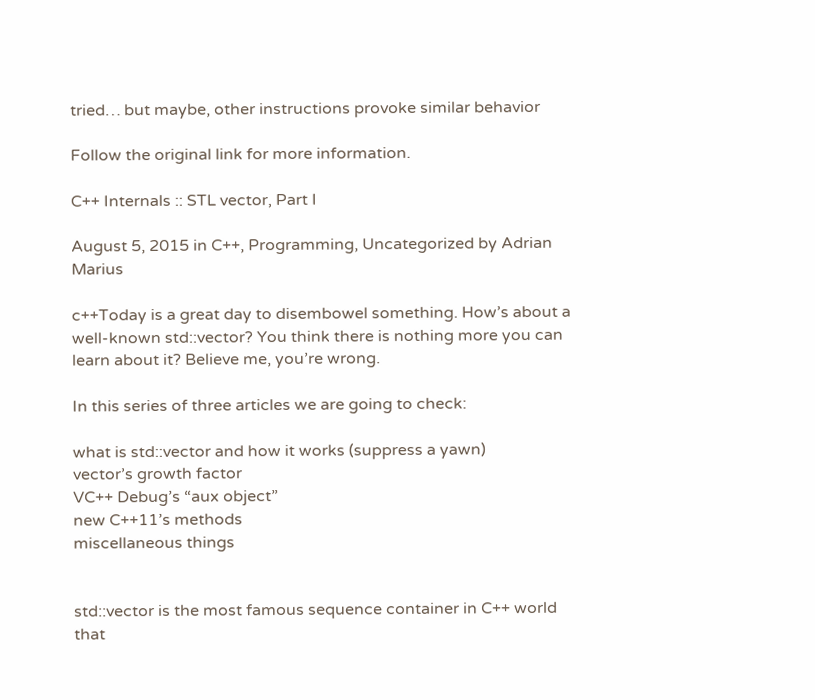tried… but maybe, other instructions provoke similar behavior

Follow the original link for more information.

C++ Internals :: STL vector, Part I

August 5, 2015 in C++, Programming, Uncategorized by Adrian Marius

c++Today is a great day to disembowel something. How’s about a well-known std::vector? You think there is nothing more you can learn about it? Believe me, you’re wrong.

In this series of three articles we are going to check:

what is std::vector and how it works (suppress a yawn)
vector’s growth factor
VC++ Debug’s “aux object”
new C++11’s methods
miscellaneous things


std::vector is the most famous sequence container in C++ world that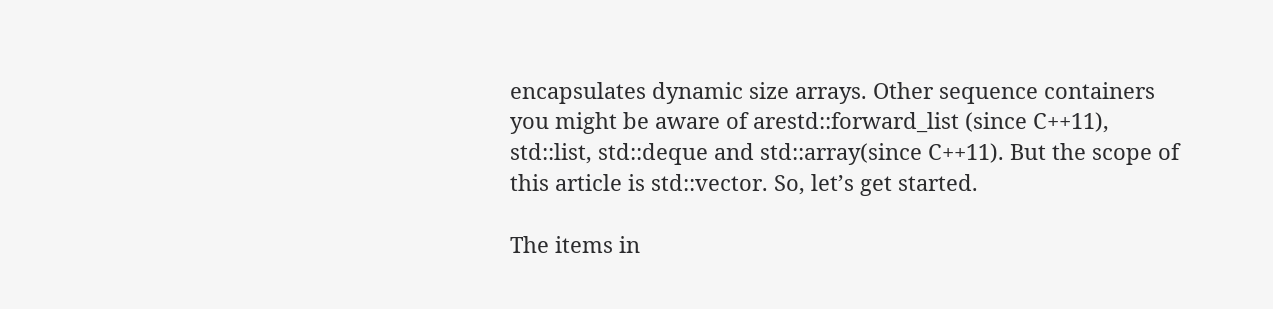encapsulates dynamic size arrays. Other sequence containers you might be aware of arestd::forward_list (since C++11), std::list, std::deque and std::array(since C++11). But the scope of this article is std::vector. So, let’s get started.

The items in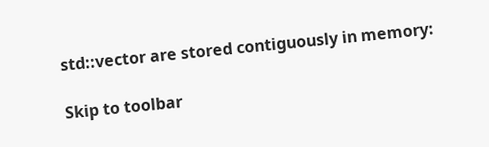std::vector are stored contiguously in memory:

Skip to toolbar